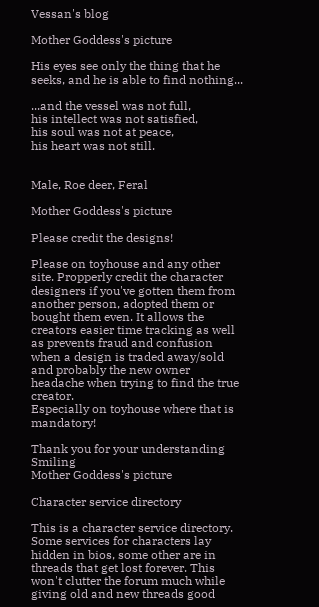Vessan's blog

Mother Goddess's picture

His eyes see only the thing that he seeks, and he is able to find nothing...

...and the vessel was not full,
his intellect was not satisfied,
his soul was not at peace,
his heart was not still.


Male, Roe deer, Feral

Mother Goddess's picture

Please credit the designs!

Please on toyhouse and any other site. Propperly credit the character designers if you've gotten them from another person, adopted them or bought them even. It allows the creators easier time tracking as well as prevents fraud and confusion when a design is traded away/sold and probably the new owner headache when trying to find the true creator.
Especially on toyhouse where that is mandatory!

Thank you for your understanding Smiling
Mother Goddess's picture

Character service directory

This is a character service directory. Some services for characters lay hidden in bios, some other are in threads that get lost forever. This won't clutter the forum much while giving old and new threads good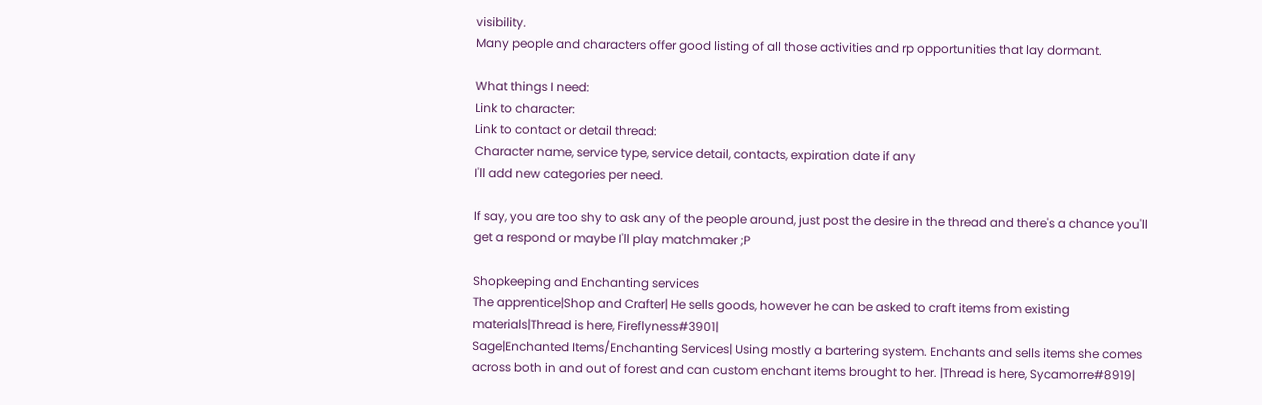visibility.
Many people and characters offer good listing of all those activities and rp opportunities that lay dormant.

What things I need:
Link to character:
Link to contact or detail thread:
Character name, service type, service detail, contacts, expiration date if any
I'll add new categories per need.

If say, you are too shy to ask any of the people around, just post the desire in the thread and there's a chance you'll get a respond or maybe I'll play matchmaker ;P

Shopkeeping and Enchanting services
The apprentice|Shop and Crafter| He sells goods, however he can be asked to craft items from existing materials|Thread is here, Fireflyness#3901|
Sage|Enchanted Items/Enchanting Services| Using mostly a bartering system. Enchants and sells items she comes across both in and out of forest and can custom enchant items brought to her. |Thread is here, Sycamorre#8919|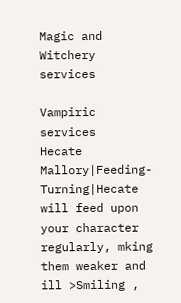Magic and Witchery services

Vampiric services
Hecate Mallory|Feeding-Turning|Hecate will feed upon your character regularly, mking them weaker and ill >Smiling ,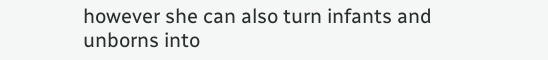however she can also turn infants and unborns into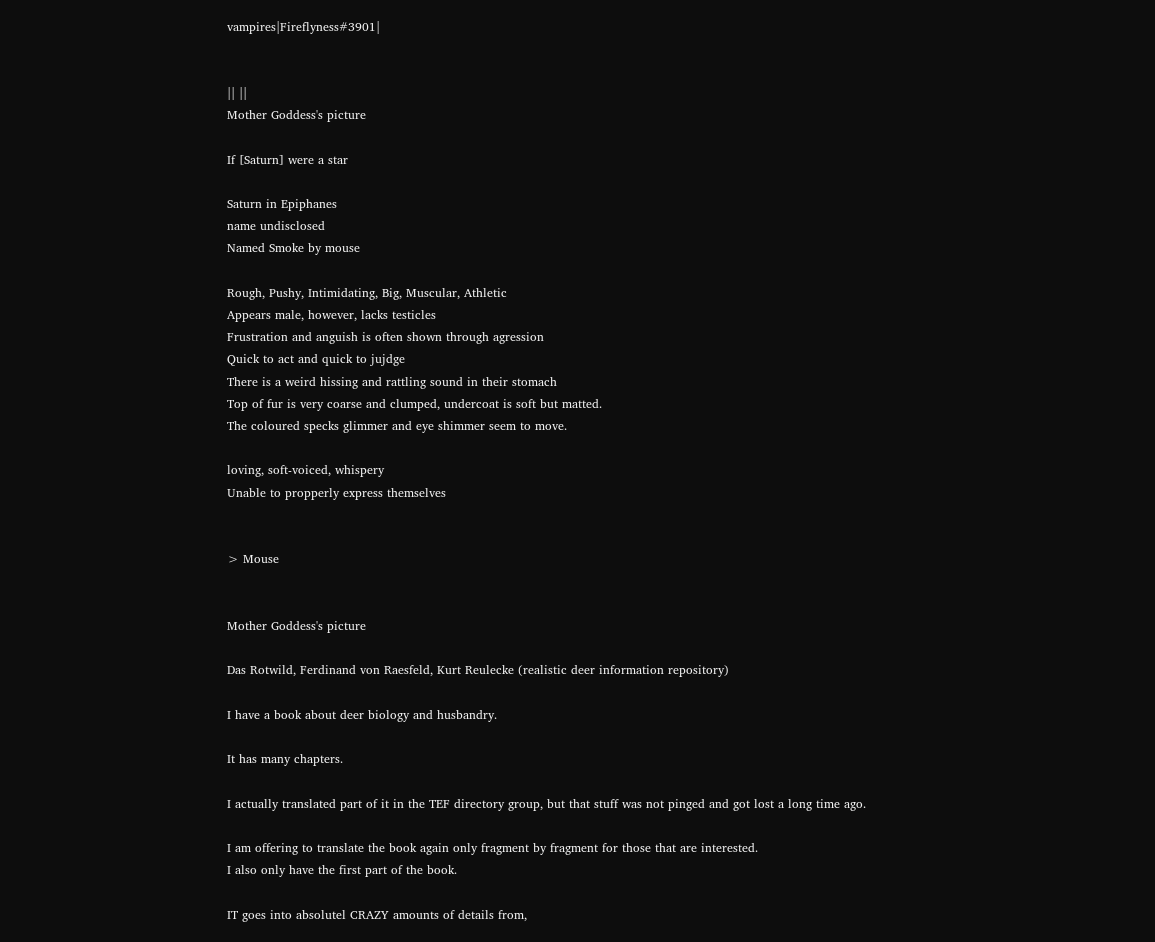vampires|Fireflyness#3901|


|| ||
Mother Goddess's picture

If [Saturn] were a star

Saturn in Epiphanes
name undisclosed
Named Smoke by mouse

Rough, Pushy, Intimidating, Big, Muscular, Athletic
Appears male, however, lacks testicles
Frustration and anguish is often shown through agression
Quick to act and quick to jujdge
There is a weird hissing and rattling sound in their stomach
Top of fur is very coarse and clumped, undercoat is soft but matted.
The coloured specks glimmer and eye shimmer seem to move.

loving, soft-voiced, whispery
Unable to propperly express themselves


> Mouse


Mother Goddess's picture

Das Rotwild, Ferdinand von Raesfeld, Kurt Reulecke (realistic deer information repository)

I have a book about deer biology and husbandry.

It has many chapters.

I actually translated part of it in the TEF directory group, but that stuff was not pinged and got lost a long time ago.

I am offering to translate the book again only fragment by fragment for those that are interested.
I also only have the first part of the book.

IT goes into absolutel CRAZY amounts of details from,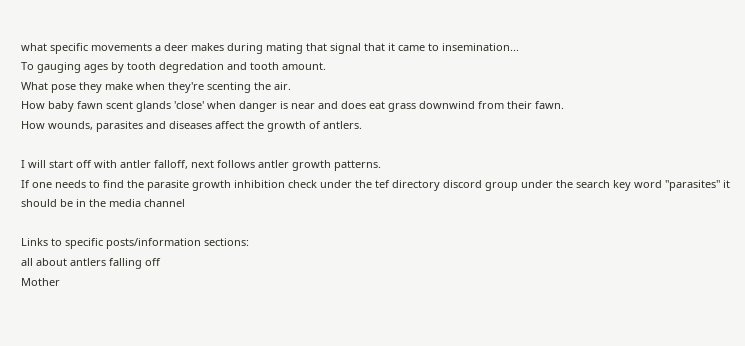what specific movements a deer makes during mating that signal that it came to insemination...
To gauging ages by tooth degredation and tooth amount.
What pose they make when they're scenting the air.
How baby fawn scent glands 'close' when danger is near and does eat grass downwind from their fawn.
How wounds, parasites and diseases affect the growth of antlers.

I will start off with antler falloff, next follows antler growth patterns.
If one needs to find the parasite growth inhibition check under the tef directory discord group under the search key word "parasites" it should be in the media channel

Links to specific posts/information sections:
all about antlers falling off
Mother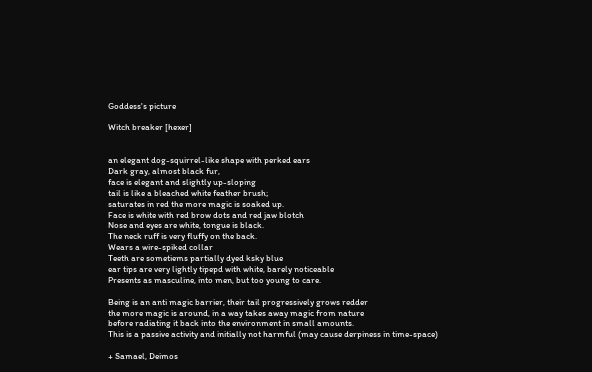Goddess's picture

Witch breaker [hexer]


an elegant dog-squirrel-like shape with perked ears
Dark gray, almost black fur,
face is elegant and slightly up-sloping
tail is like a bleached white feather brush;
saturates in red the more magic is soaked up.
Face is white with red brow dots and red jaw blotch
Nose and eyes are white, tongue is black.
The neck ruff is very fluffy on the back.
Wears a wire-spiked collar
Teeth are sometiems partially dyed ksky blue
ear tips are very lightly tipepd with white, barely noticeable
Presents as masculine, into men, but too young to care.

Being is an anti magic barrier, their tail progressively grows redder
the more magic is around, in a way takes away magic from nature
before radiating it back into the environment in small amounts.
This is a passive activity and initially not harmful (may cause derpiness in time-space)

+ Samael, Deimos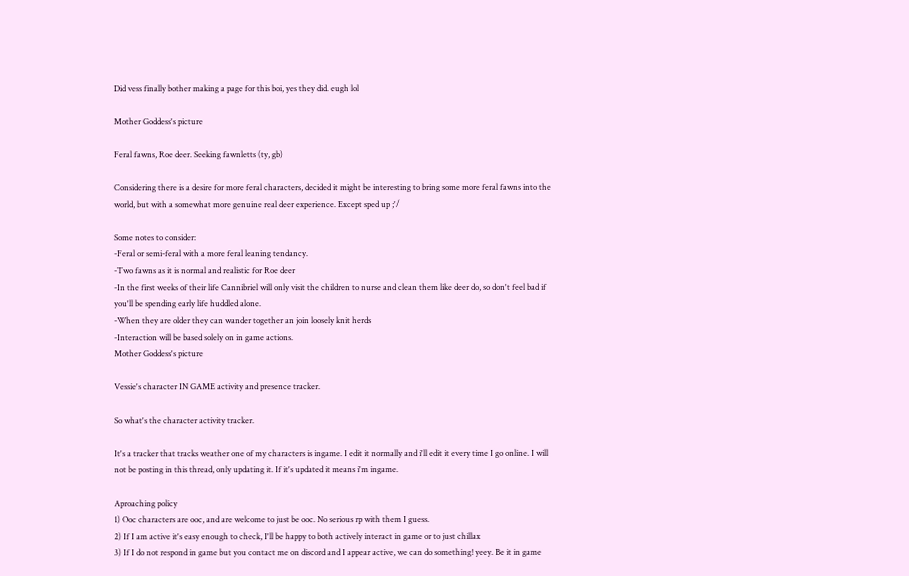Did vess finally bother making a page for this boi, yes they did. eugh lol

Mother Goddess's picture

Feral fawns, Roe deer. Seeking fawnletts (ty, gb)

Considering there is a desire for more feral characters, decided it might be interesting to bring some more feral fawns into the world, but with a somewhat more genuine real deer experience. Except sped up ;'/

Some notes to consider:
-Feral or semi-feral with a more feral leaning tendancy.
-Two fawns as it is normal and realistic for Roe deer
-In the first weeks of their life Cannibriel will only visit the children to nurse and clean them like deer do, so don't feel bad if you'll be spending early life huddled alone.
-When they are older they can wander together an join loosely knit herds
-Interaction will be based solely on in game actions.
Mother Goddess's picture

Vessie's character IN GAME activity and presence tracker.

So what's the character activity tracker.

It's a tracker that tracks weather one of my characters is ingame. I edit it normally and i'll edit it every time I go online. I will not be posting in this thread, only updating it. If it's updated it means i'm ingame.

Aproaching policy
1) Ooc characters are ooc, and are welcome to just be ooc. No serious rp with them I guess.
2) If I am active it's easy enough to check, I'll be happy to both actively interact in game or to just chillax
3) If I do not respond in game but you contact me on discord and I appear active, we can do something! yeey. Be it in game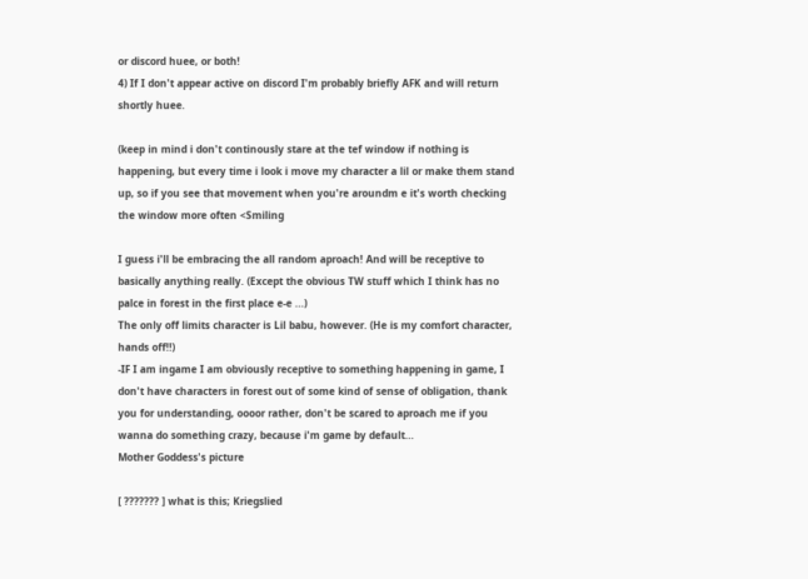or discord huee, or both!
4) If I don't appear active on discord I'm probably briefly AFK and will return shortly huee.

(keep in mind i don't continously stare at the tef window if nothing is happening, but every time i look i move my character a lil or make them stand up, so if you see that movement when you're aroundm e it's worth checking the window more often <Smiling

I guess i'll be embracing the all random aproach! And will be receptive to basically anything really. (Except the obvious TW stuff which I think has no palce in forest in the first place e-e ...)
The only off limits character is Lil babu, however. (He is my comfort character, hands off!!)
-IF I am ingame I am obviously receptive to something happening in game, I don't have characters in forest out of some kind of sense of obligation, thank you for understanding, oooor rather, don't be scared to aproach me if you wanna do something crazy, because i'm game by default...
Mother Goddess's picture

[ ??????? ] what is this; Kriegslied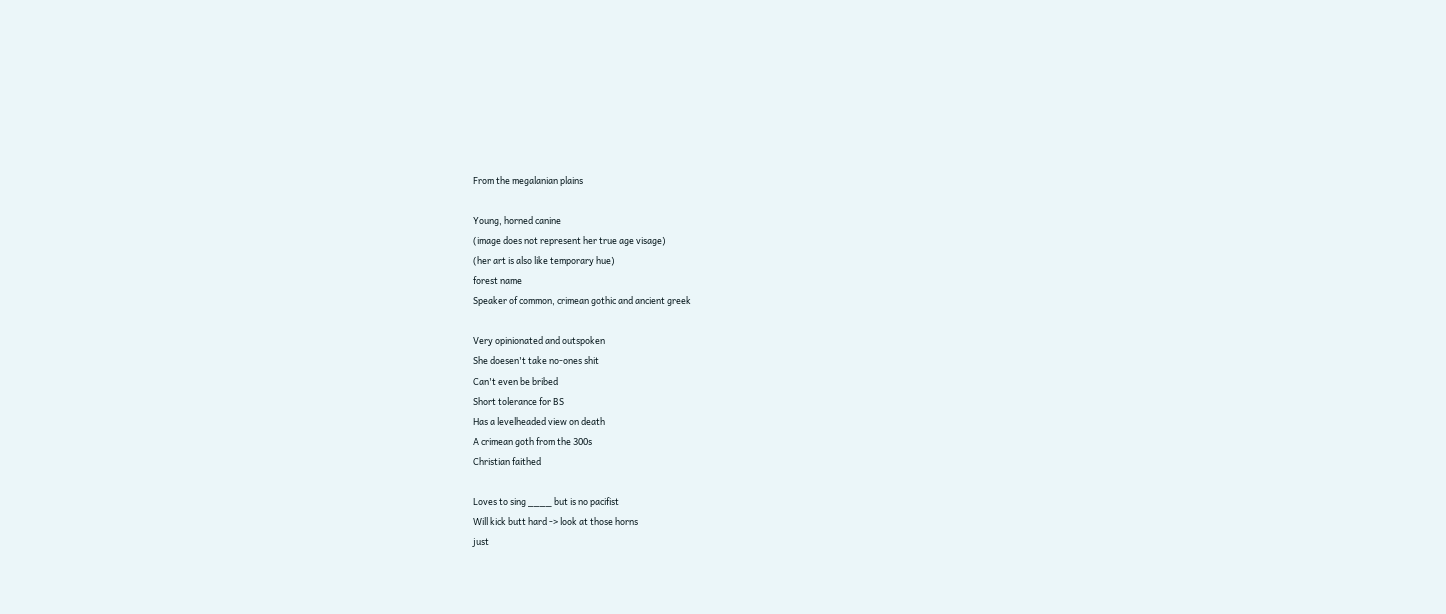From the megalanian plains

Young, horned canine
(image does not represent her true age visage)
(her art is also like temporary hue)
forest name
Speaker of common, crimean gothic and ancient greek

Very opinionated and outspoken
She doesen't take no-ones shit
Can't even be bribed
Short tolerance for BS
Has a levelheaded view on death
A crimean goth from the 300s
Christian faithed

Loves to sing ____ but is no pacifist
Will kick butt hard -> look at those horns
just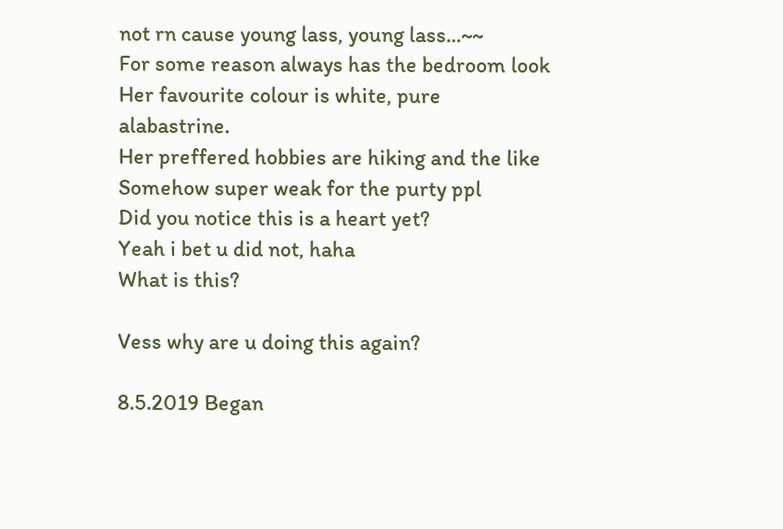not rn cause young lass, young lass...~~
For some reason always has the bedroom look
Her favourite colour is white, pure alabastrine.
Her preffered hobbies are hiking and the like
Somehow super weak for the purty ppl
Did you notice this is a heart yet?
Yeah i bet u did not, haha
What is this?

Vess why are u doing this again?

8.5.2019 Began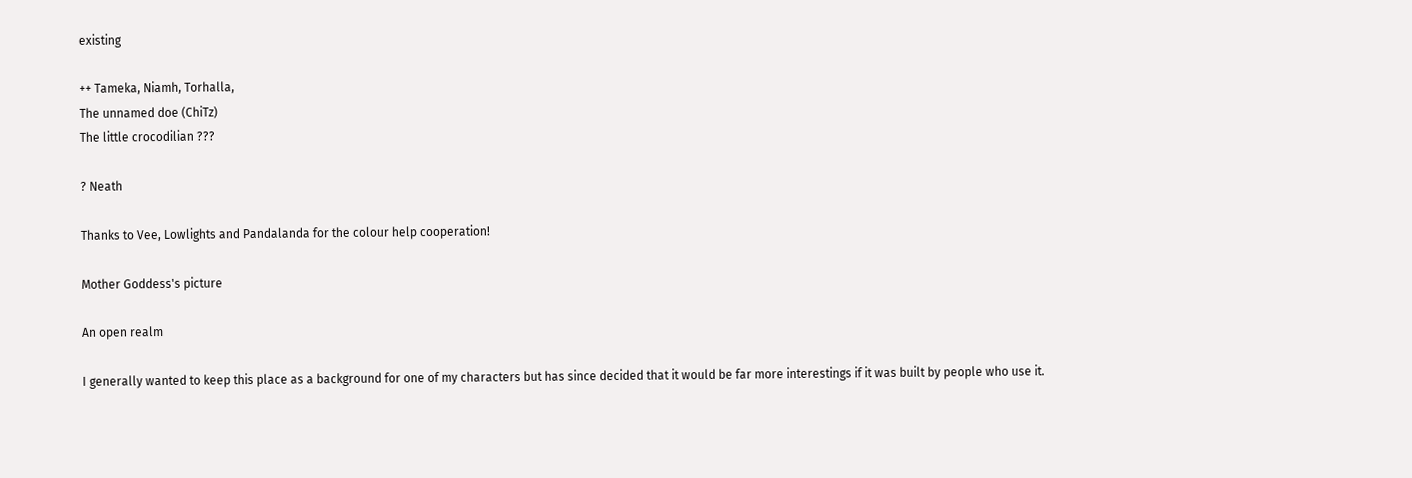existing

++ Tameka, Niamh, Torhalla,
The unnamed doe (ChiTz)
The little crocodilian ???

? Neath

Thanks to Vee, Lowlights and Pandalanda for the colour help cooperation!

Mother Goddess's picture

An open realm

I generally wanted to keep this place as a background for one of my characters but has since decided that it would be far more interestings if it was built by people who use it.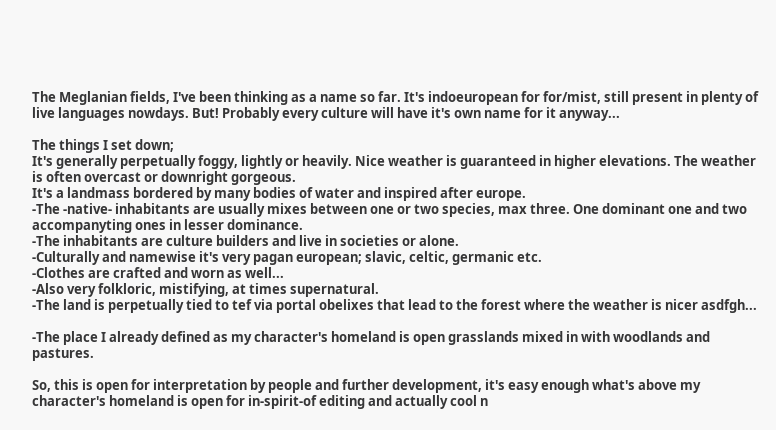The Meglanian fields, I've been thinking as a name so far. It's indoeuropean for for/mist, still present in plenty of live languages nowdays. But! Probably every culture will have it's own name for it anyway...

The things I set down;
It's generally perpetually foggy, lightly or heavily. Nice weather is guaranteed in higher elevations. The weather is often overcast or downright gorgeous.
It's a landmass bordered by many bodies of water and inspired after europe.
-The -native- inhabitants are usually mixes between one or two species, max three. One dominant one and two accompanyting ones in lesser dominance.
-The inhabitants are culture builders and live in societies or alone.
-Culturally and namewise it's very pagan european; slavic, celtic, germanic etc.
-Clothes are crafted and worn as well...
-Also very folkloric, mistifying, at times supernatural.
-The land is perpetually tied to tef via portal obelixes that lead to the forest where the weather is nicer asdfgh...

-The place I already defined as my character's homeland is open grasslands mixed in with woodlands and pastures.

So, this is open for interpretation by people and further development, it's easy enough what's above my character's homeland is open for in-spirit-of editing and actually cool n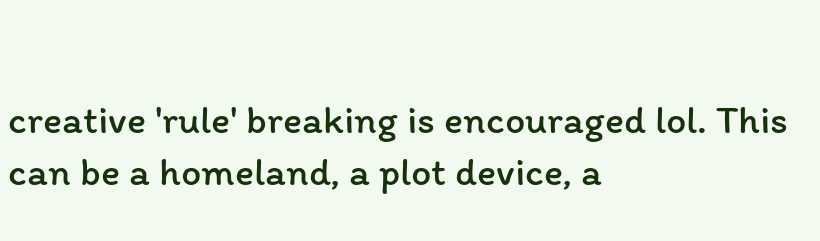creative 'rule' breaking is encouraged lol. This can be a homeland, a plot device, a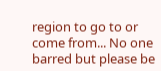region to go to or come from... No one barred but please be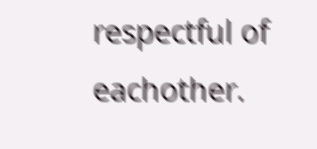respectful of eachother.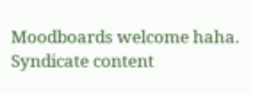Moodboards welcome haha.
Syndicate content